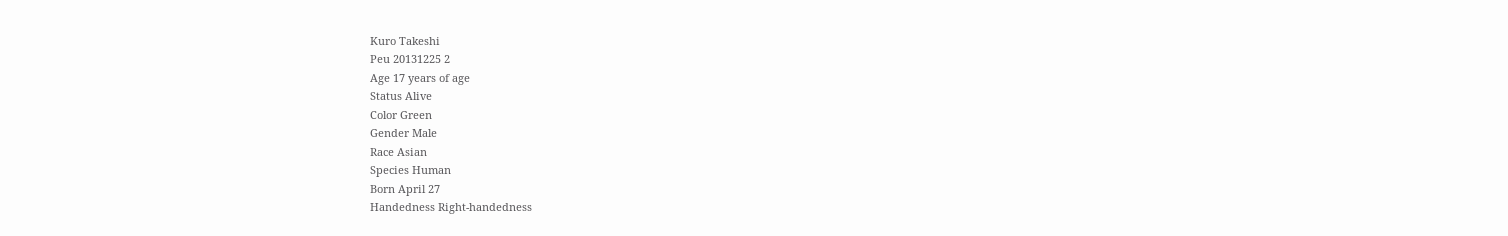Kuro Takeshi
Peu 20131225 2
Age 17 years of age
Status Alive
Color Green
Gender Male
Race Asian
Species Human
Born April 27
Handedness Right-handedness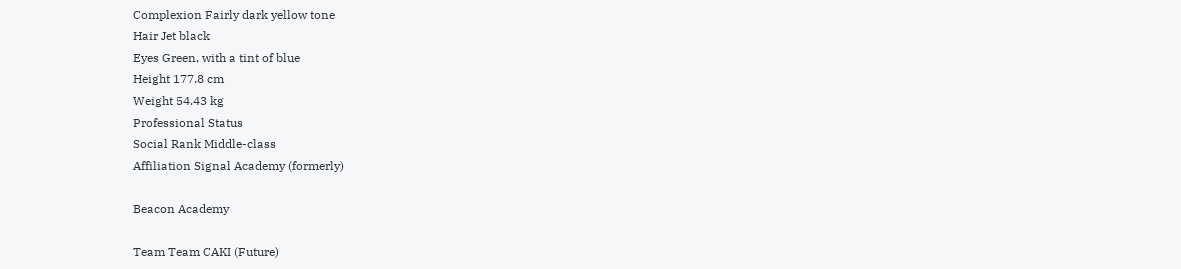Complexion Fairly dark yellow tone
Hair Jet black
Eyes Green, with a tint of blue
Height 177.8 cm
Weight 54.43 kg
Professional Status
Social Rank Middle-class
Affiliation Signal Academy (formerly)

Beacon Academy

Team Team CAKI (Future)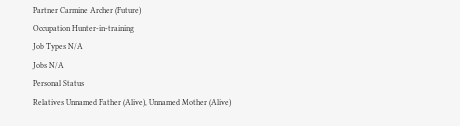Partner Carmine Archer (Future)
Occupation Hunter-in-training
Job Types N/A
Jobs N/A
Personal Status
Relatives Unnamed Father (Alive), Unnamed Mother (Alive)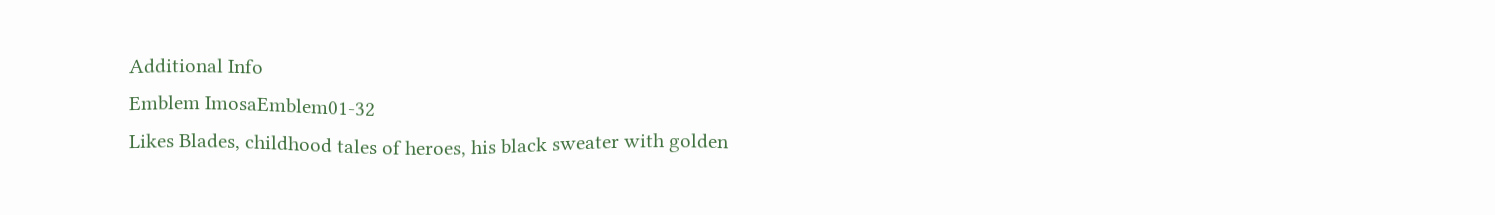Additional Info
Emblem ImosaEmblem01-32
Likes Blades, childhood tales of heroes, his black sweater with golden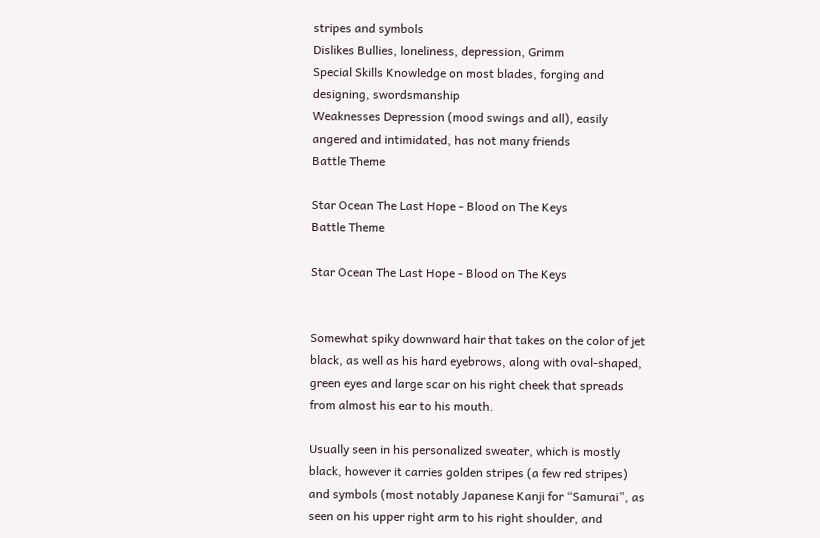stripes and symbols
Dislikes Bullies, loneliness, depression, Grimm
Special Skills Knowledge on most blades, forging and designing, swordsmanship
Weaknesses Depression (mood swings and all), easily angered and intimidated, has not many friends
Battle Theme

Star Ocean The Last Hope - Blood on The Keys
Battle Theme

Star Ocean The Last Hope - Blood on The Keys


Somewhat spiky downward hair that takes on the color of jet black, as well as his hard eyebrows, along with oval-shaped, green eyes and large scar on his right cheek that spreads from almost his ear to his mouth.

Usually seen in his personalized sweater, which is mostly black, however it carries golden stripes (a few red stripes) and symbols (most notably Japanese Kanji for “Samurai”, as seen on his upper right arm to his right shoulder, and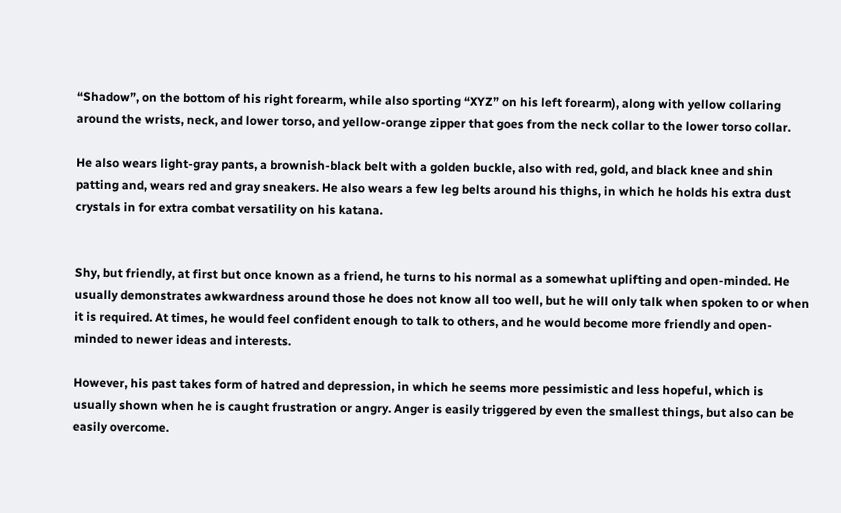“Shadow”, on the bottom of his right forearm, while also sporting “XYZ” on his left forearm), along with yellow collaring around the wrists, neck, and lower torso, and yellow-orange zipper that goes from the neck collar to the lower torso collar.

He also wears light-gray pants, a brownish-black belt with a golden buckle, also with red, gold, and black knee and shin patting and, wears red and gray sneakers. He also wears a few leg belts around his thighs, in which he holds his extra dust crystals in for extra combat versatility on his katana.


Shy, but friendly, at first but once known as a friend, he turns to his normal as a somewhat uplifting and open-minded. He usually demonstrates awkwardness around those he does not know all too well, but he will only talk when spoken to or when it is required. At times, he would feel confident enough to talk to others, and he would become more friendly and open-minded to newer ideas and interests.

However, his past takes form of hatred and depression, in which he seems more pessimistic and less hopeful, which is usually shown when he is caught frustration or angry. Anger is easily triggered by even the smallest things, but also can be easily overcome.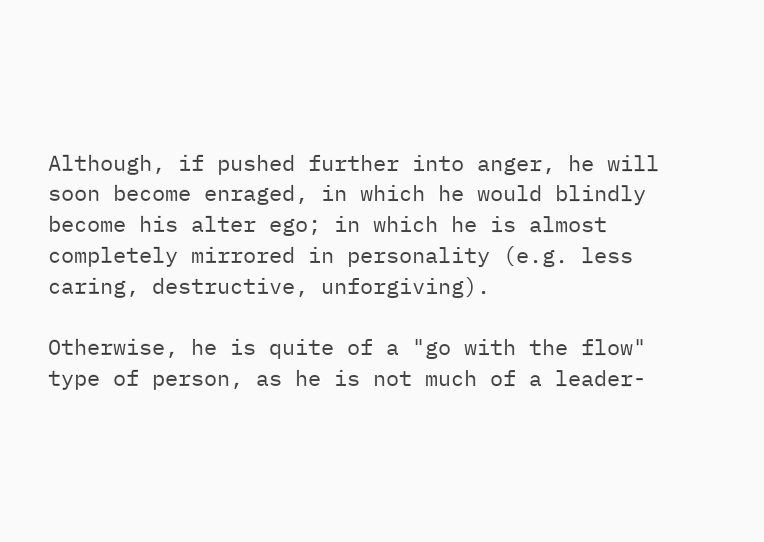Although, if pushed further into anger, he will soon become enraged, in which he would blindly become his alter ego; in which he is almost completely mirrored in personality (e.g. less caring, destructive, unforgiving).

Otherwise, he is quite of a "go with the flow" type of person, as he is not much of a leader-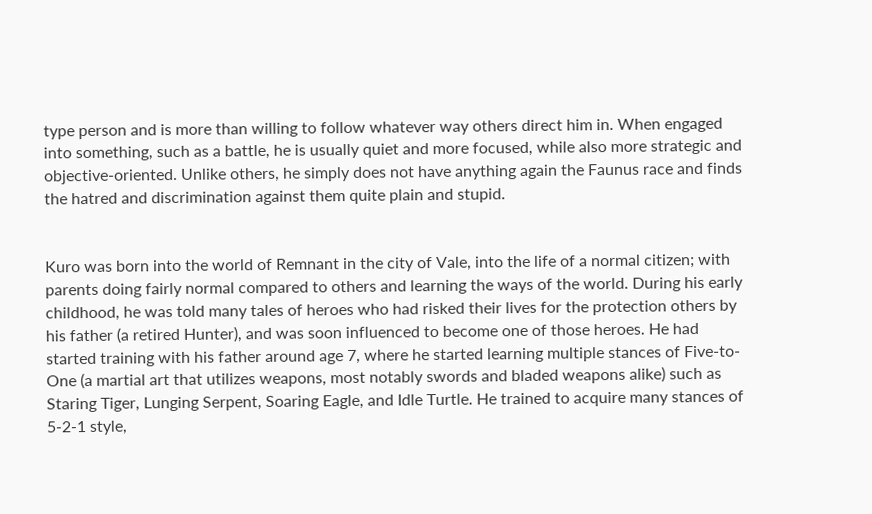type person and is more than willing to follow whatever way others direct him in. When engaged into something, such as a battle, he is usually quiet and more focused, while also more strategic and objective-oriented. Unlike others, he simply does not have anything again the Faunus race and finds the hatred and discrimination against them quite plain and stupid.


Kuro was born into the world of Remnant in the city of Vale, into the life of a normal citizen; with parents doing fairly normal compared to others and learning the ways of the world. During his early childhood, he was told many tales of heroes who had risked their lives for the protection others by his father (a retired Hunter), and was soon influenced to become one of those heroes. He had started training with his father around age 7, where he started learning multiple stances of Five-to-One (a martial art that utilizes weapons, most notably swords and bladed weapons alike) such as Staring Tiger, Lunging Serpent, Soaring Eagle, and Idle Turtle. He trained to acquire many stances of 5-2-1 style,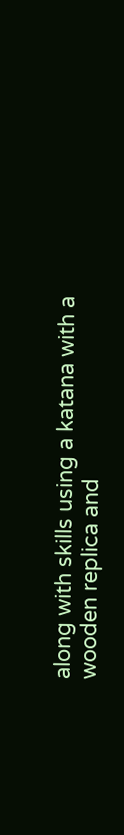along with skills using a katana with a wooden replica and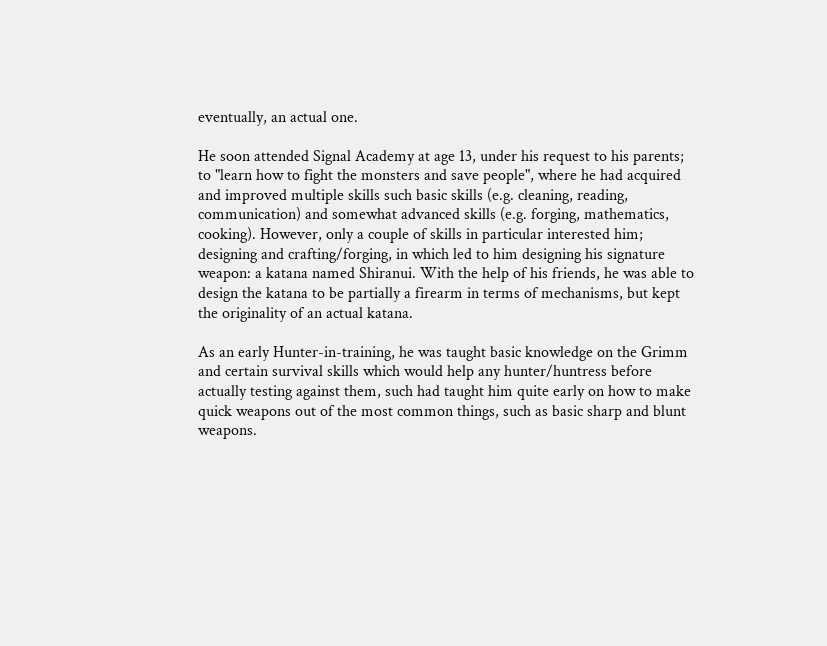eventually, an actual one.

He soon attended Signal Academy at age 13, under his request to his parents; to "learn how to fight the monsters and save people", where he had acquired and improved multiple skills such basic skills (e.g. cleaning, reading, communication) and somewhat advanced skills (e.g. forging, mathematics, cooking). However, only a couple of skills in particular interested him; designing and crafting/forging, in which led to him designing his signature weapon: a katana named Shiranui. With the help of his friends, he was able to design the katana to be partially a firearm in terms of mechanisms, but kept the originality of an actual katana.

As an early Hunter-in-training, he was taught basic knowledge on the Grimm and certain survival skills which would help any hunter/huntress before actually testing against them, such had taught him quite early on how to make quick weapons out of the most common things, such as basic sharp and blunt weapons.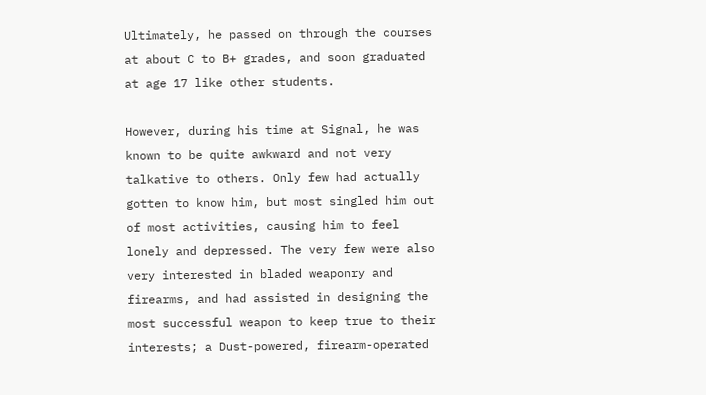Ultimately, he passed on through the courses at about C to B+ grades, and soon graduated at age 17 like other students.

However, during his time at Signal, he was known to be quite awkward and not very talkative to others. Only few had actually gotten to know him, but most singled him out of most activities, causing him to feel lonely and depressed. The very few were also very interested in bladed weaponry and firearms, and had assisted in designing the most successful weapon to keep true to their interests; a Dust-powered, firearm-operated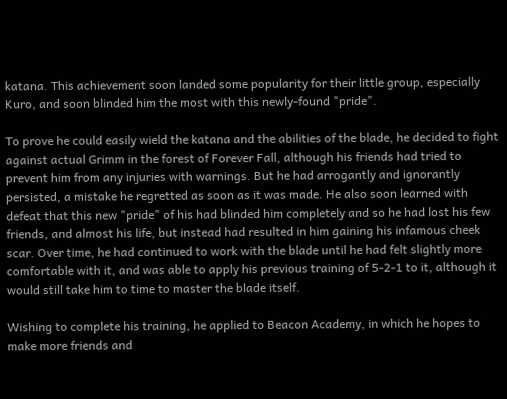katana. This achievement soon landed some popularity for their little group, especially Kuro, and soon blinded him the most with this newly-found "pride".

To prove he could easily wield the katana and the abilities of the blade, he decided to fight against actual Grimm in the forest of Forever Fall, although his friends had tried to prevent him from any injuries with warnings. But he had arrogantly and ignorantly persisted, a mistake he regretted as soon as it was made. He also soon learned with defeat that this new "pride" of his had blinded him completely and so he had lost his few friends, and almost his life, but instead had resulted in him gaining his infamous cheek scar. Over time, he had continued to work with the blade until he had felt slightly more comfortable with it, and was able to apply his previous training of 5-2-1 to it, although it would still take him to time to master the blade itself.

Wishing to complete his training, he applied to Beacon Academy, in which he hopes to make more friends and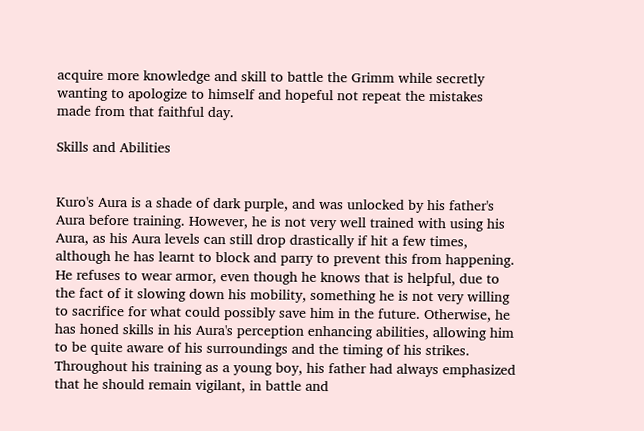acquire more knowledge and skill to battle the Grimm while secretly wanting to apologize to himself and hopeful not repeat the mistakes made from that faithful day.

Skills and Abilities


Kuro's Aura is a shade of dark purple, and was unlocked by his father's Aura before training. However, he is not very well trained with using his Aura, as his Aura levels can still drop drastically if hit a few times, although he has learnt to block and parry to prevent this from happening. He refuses to wear armor, even though he knows that is helpful, due to the fact of it slowing down his mobility, something he is not very willing to sacrifice for what could possibly save him in the future. Otherwise, he has honed skills in his Aura's perception enhancing abilities, allowing him to be quite aware of his surroundings and the timing of his strikes. Throughout his training as a young boy, his father had always emphasized that he should remain vigilant, in battle and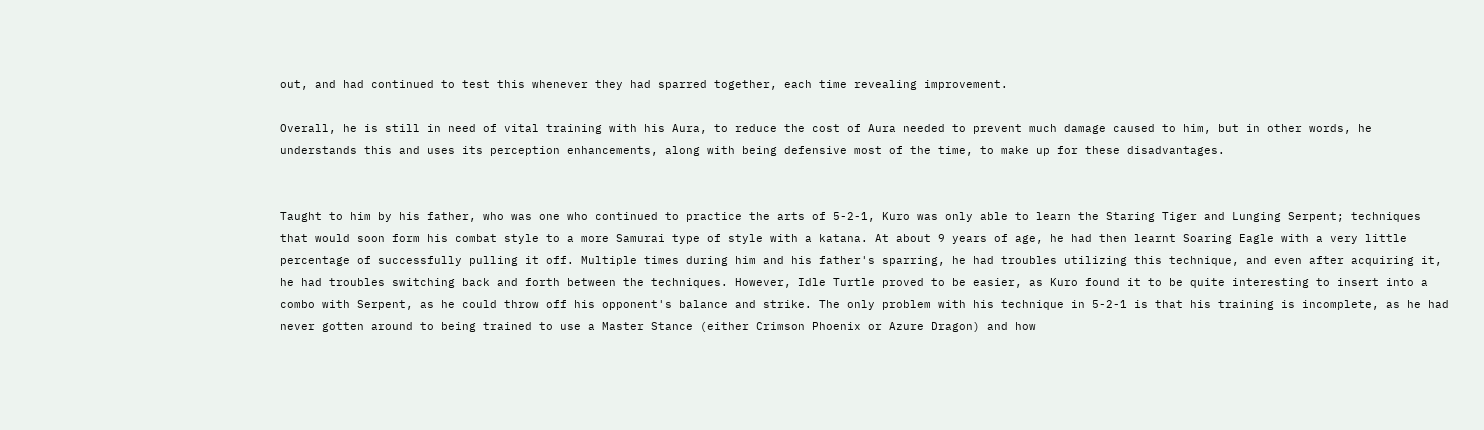out, and had continued to test this whenever they had sparred together, each time revealing improvement.

Overall, he is still in need of vital training with his Aura, to reduce the cost of Aura needed to prevent much damage caused to him, but in other words, he understands this and uses its perception enhancements, along with being defensive most of the time, to make up for these disadvantages.


Taught to him by his father, who was one who continued to practice the arts of 5-2-1, Kuro was only able to learn the Staring Tiger and Lunging Serpent; techniques that would soon form his combat style to a more Samurai type of style with a katana. At about 9 years of age, he had then learnt Soaring Eagle with a very little percentage of successfully pulling it off. Multiple times during him and his father's sparring, he had troubles utilizing this technique, and even after acquiring it, he had troubles switching back and forth between the techniques. However, Idle Turtle proved to be easier, as Kuro found it to be quite interesting to insert into a combo with Serpent, as he could throw off his opponent's balance and strike. The only problem with his technique in 5-2-1 is that his training is incomplete, as he had never gotten around to being trained to use a Master Stance (either Crimson Phoenix or Azure Dragon) and how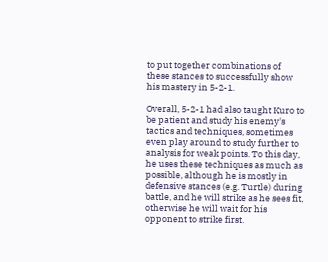to put together combinations of these stances to successfully show his mastery in 5-2-1.

Overall, 5-2-1 had also taught Kuro to be patient and study his enemy's tactics and techniques, sometimes even play around to study further to analysis for weak points. To this day, he uses these techniques as much as possible, although he is mostly in defensive stances (e.g. Turtle) during battle, and he will strike as he sees fit, otherwise he will wait for his opponent to strike first.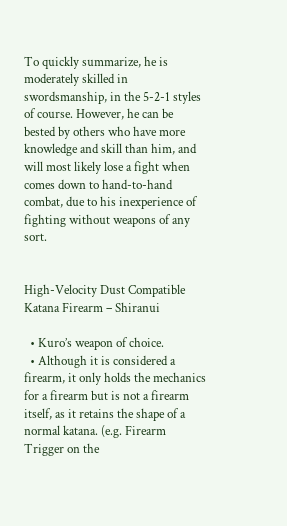To quickly summarize, he is moderately skilled in swordsmanship, in the 5-2-1 styles of course. However, he can be bested by others who have more knowledge and skill than him, and will most likely lose a fight when comes down to hand-to-hand combat, due to his inexperience of fighting without weapons of any sort.


High-Velocity Dust Compatible Katana Firearm – Shiranui

  • Kuro’s weapon of choice.
  • Although it is considered a firearm, it only holds the mechanics for a firearm but is not a firearm itself, as it retains the shape of a normal katana. (e.g. Firearm Trigger on the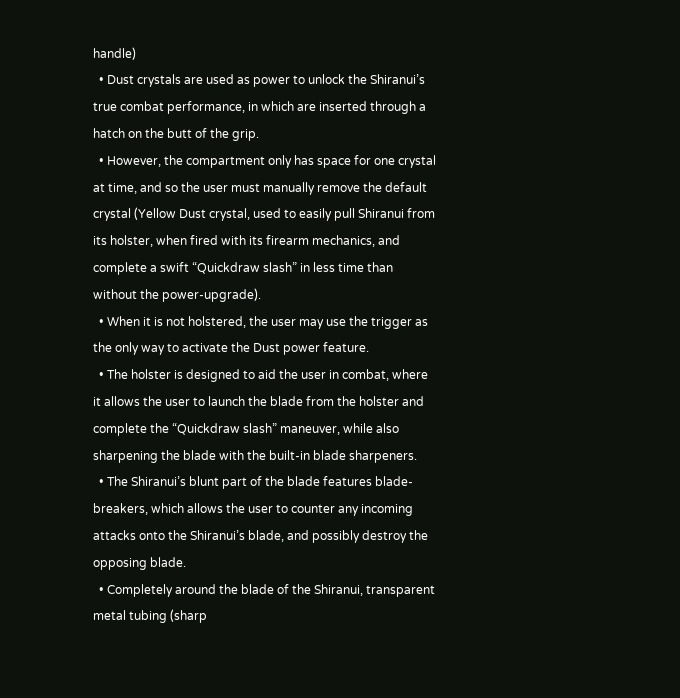handle)
  • Dust crystals are used as power to unlock the Shiranui’s true combat performance, in which are inserted through a hatch on the butt of the grip.
  • However, the compartment only has space for one crystal at time, and so the user must manually remove the default crystal (Yellow Dust crystal, used to easily pull Shiranui from its holster, when fired with its firearm mechanics, and complete a swift “Quickdraw slash” in less time than without the power-upgrade).
  • When it is not holstered, the user may use the trigger as the only way to activate the Dust power feature.
  • The holster is designed to aid the user in combat, where it allows the user to launch the blade from the holster and complete the “Quickdraw slash” maneuver, while also sharpening the blade with the built-in blade sharpeners.
  • The Shiranui’s blunt part of the blade features blade-breakers, which allows the user to counter any incoming attacks onto the Shiranui’s blade, and possibly destroy the opposing blade.
  • Completely around the blade of the Shiranui, transparent metal tubing (sharp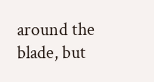around the blade, but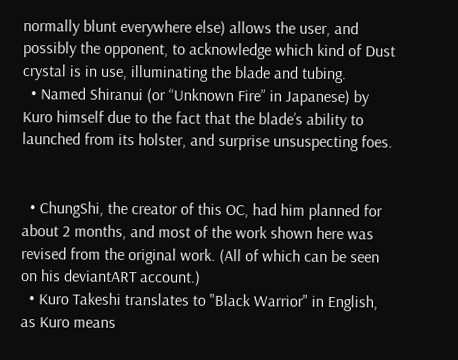normally blunt everywhere else) allows the user, and possibly the opponent, to acknowledge which kind of Dust crystal is in use, illuminating the blade and tubing.
  • Named Shiranui (or “Unknown Fire” in Japanese) by Kuro himself due to the fact that the blade’s ability to launched from its holster, and surprise unsuspecting foes.


  • ChungShi, the creator of this OC, had him planned for about 2 months, and most of the work shown here was revised from the original work. (All of which can be seen on his deviantART account.)
  • Kuro Takeshi translates to "Black Warrior" in English, as Kuro means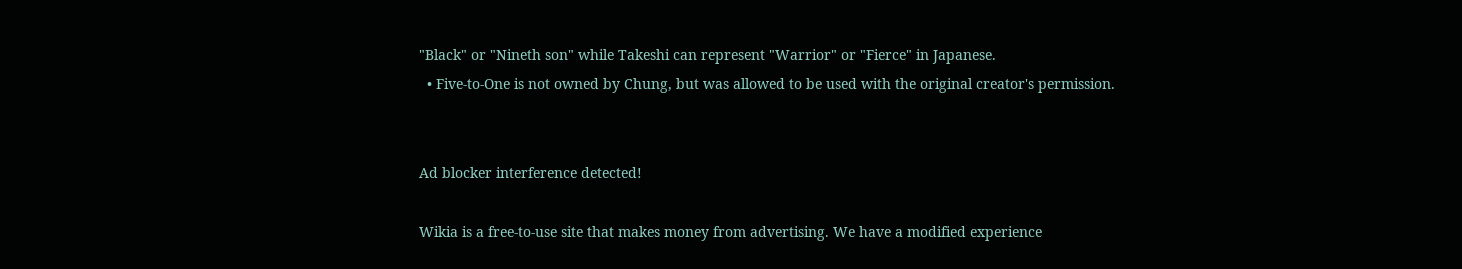"Black" or "Nineth son" while Takeshi can represent "Warrior" or "Fierce" in Japanese.
  • Five-to-One is not owned by Chung, but was allowed to be used with the original creator's permission.


Ad blocker interference detected!

Wikia is a free-to-use site that makes money from advertising. We have a modified experience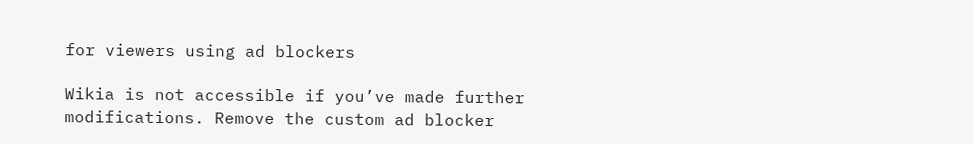for viewers using ad blockers

Wikia is not accessible if you’ve made further modifications. Remove the custom ad blocker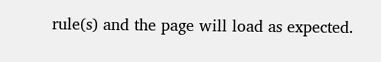rule(s) and the page will load as expected.